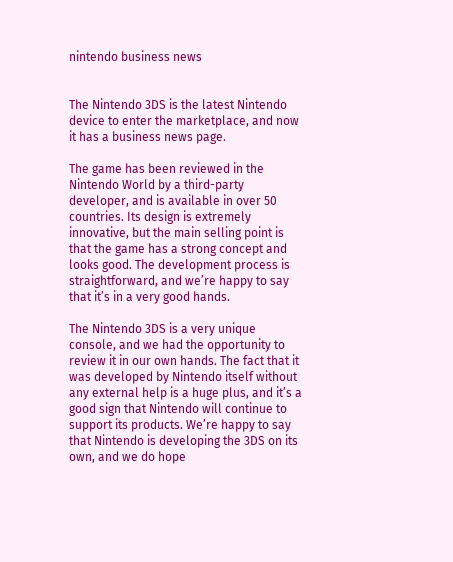nintendo business news


The Nintendo 3DS is the latest Nintendo device to enter the marketplace, and now it has a business news page.

The game has been reviewed in the Nintendo World by a third-party developer, and is available in over 50 countries. Its design is extremely innovative, but the main selling point is that the game has a strong concept and looks good. The development process is straightforward, and we’re happy to say that it’s in a very good hands.

The Nintendo 3DS is a very unique console, and we had the opportunity to review it in our own hands. The fact that it was developed by Nintendo itself without any external help is a huge plus, and it’s a good sign that Nintendo will continue to support its products. We’re happy to say that Nintendo is developing the 3DS on its own, and we do hope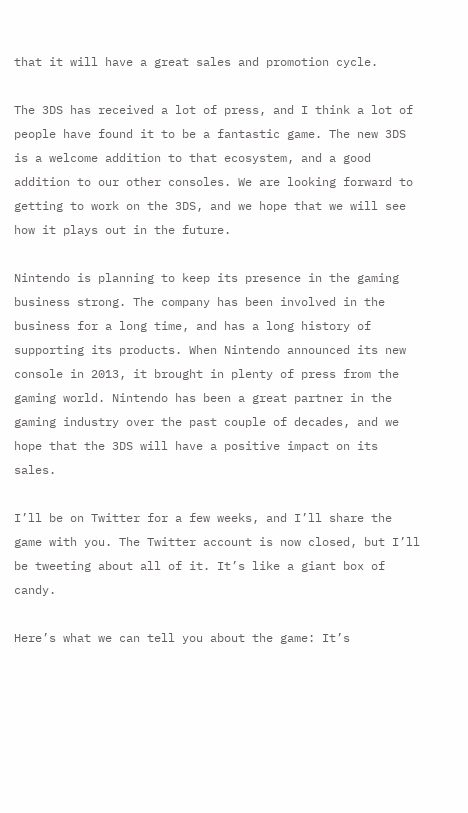that it will have a great sales and promotion cycle.

The 3DS has received a lot of press, and I think a lot of people have found it to be a fantastic game. The new 3DS is a welcome addition to that ecosystem, and a good addition to our other consoles. We are looking forward to getting to work on the 3DS, and we hope that we will see how it plays out in the future.

Nintendo is planning to keep its presence in the gaming business strong. The company has been involved in the business for a long time, and has a long history of supporting its products. When Nintendo announced its new console in 2013, it brought in plenty of press from the gaming world. Nintendo has been a great partner in the gaming industry over the past couple of decades, and we hope that the 3DS will have a positive impact on its sales.

I’ll be on Twitter for a few weeks, and I’ll share the game with you. The Twitter account is now closed, but I’ll be tweeting about all of it. It’s like a giant box of candy.

Here’s what we can tell you about the game: It’s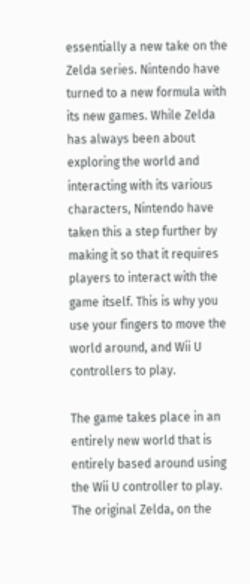essentially a new take on the Zelda series. Nintendo have turned to a new formula with its new games. While Zelda has always been about exploring the world and interacting with its various characters, Nintendo have taken this a step further by making it so that it requires players to interact with the game itself. This is why you use your fingers to move the world around, and Wii U controllers to play.

The game takes place in an entirely new world that is entirely based around using the Wii U controller to play. The original Zelda, on the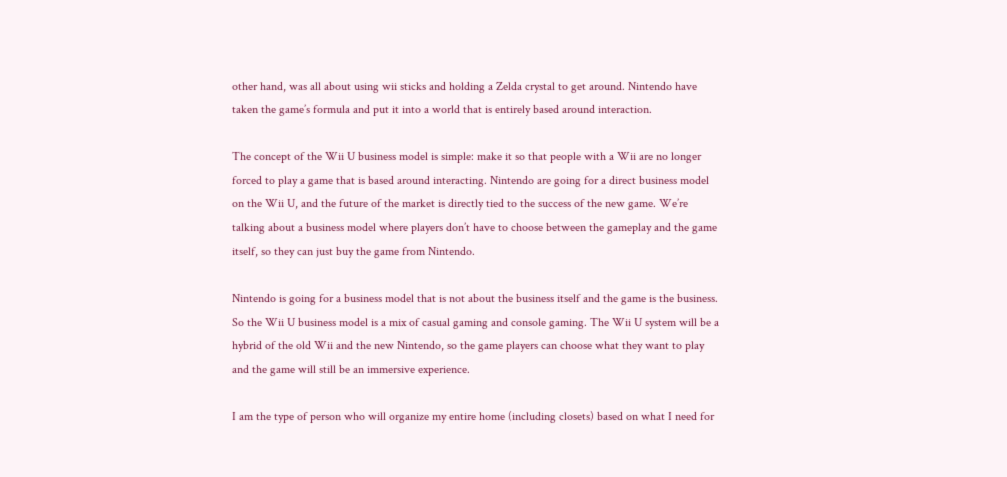other hand, was all about using wii sticks and holding a Zelda crystal to get around. Nintendo have taken the game’s formula and put it into a world that is entirely based around interaction.

The concept of the Wii U business model is simple: make it so that people with a Wii are no longer forced to play a game that is based around interacting. Nintendo are going for a direct business model on the Wii U, and the future of the market is directly tied to the success of the new game. We’re talking about a business model where players don’t have to choose between the gameplay and the game itself, so they can just buy the game from Nintendo.

Nintendo is going for a business model that is not about the business itself and the game is the business. So the Wii U business model is a mix of casual gaming and console gaming. The Wii U system will be a hybrid of the old Wii and the new Nintendo, so the game players can choose what they want to play and the game will still be an immersive experience.

I am the type of person who will organize my entire home (including closets) based on what I need for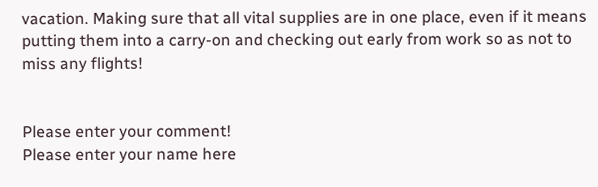vacation. Making sure that all vital supplies are in one place, even if it means putting them into a carry-on and checking out early from work so as not to miss any flights!


Please enter your comment!
Please enter your name here